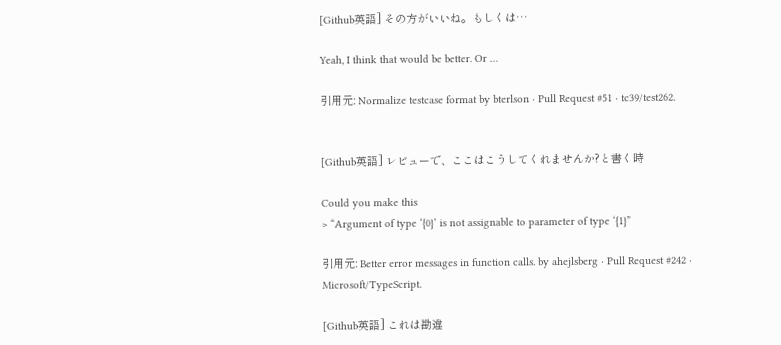[Github英語] その方がいいね。もしくは…

Yeah, I think that would be better. Or …

引用元: Normalize testcase format by bterlson · Pull Request #51 · tc39/test262.


[Github英語] レビューで、ここはこうしてくれませんか?と書く時

Could you make this
> “Argument of type ‘{0}’ is not assignable to parameter of type ‘{1}”

引用元: Better error messages in function calls. by ahejlsberg · Pull Request #242 · Microsoft/TypeScript.

[Github英語] これは勘違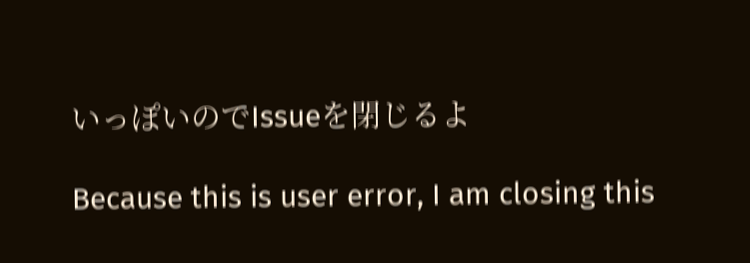いっぽいのでIssueを閉じるよ

Because this is user error, I am closing this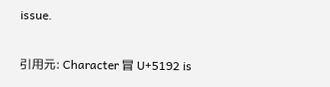issue.

引用元: Character 冒 U+5192 is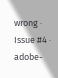wrong · Issue #4 · adobe-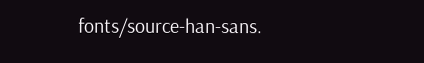fonts/source-han-sans.